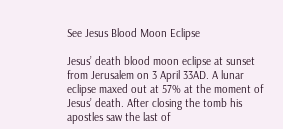See Jesus Blood Moon Eclipse

Jesus’ death blood moon eclipse at sunset from Jerusalem on 3 April 33AD. A lunar eclipse maxed out at 57% at the moment of Jesus’ death. After closing the tomb his apostles saw the last of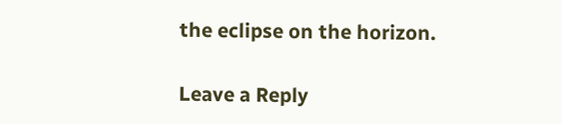the eclipse on the horizon.

Leave a Reply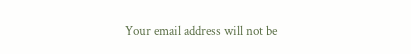Your email address will not be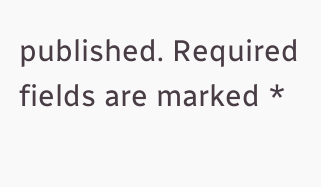published. Required fields are marked *